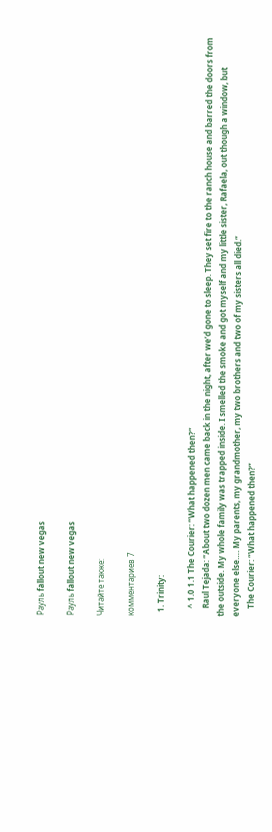Рауль fallout new vegas

Рауль fallout new vegas

Читайте также:

комментариев 7

  1. Trinity:

    ^ 1.0 1.1 The Courier: “What happened then?”
    Raul Tejada: “About two dozen men came back in the night, after we’d gone to sleep. They set fire to the ranch house and barred the doors from the outside. My whole family was trapped inside. I smelled the smoke and got myself and my little sister, Rafaela, out though a window, but everyone else…. My parents, my grandmother, my two brothers and two of my sisters all died.”
    The Courier: “What happened then?”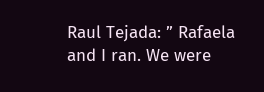Raul Tejada: ” Rafaela and I ran. We were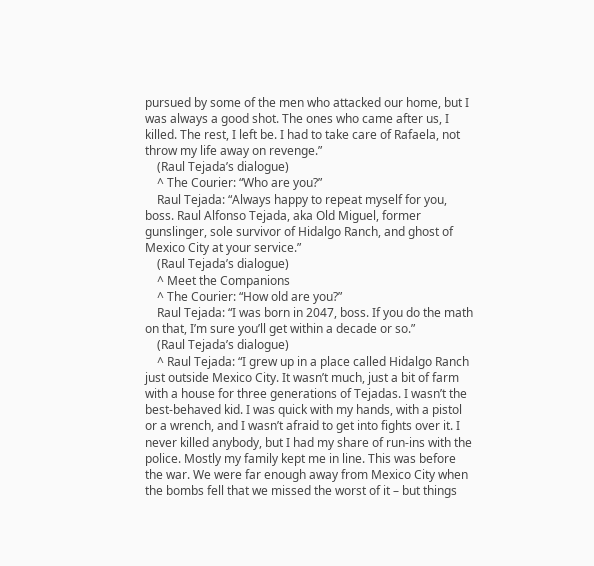pursued by some of the men who attacked our home, but I was always a good shot. The ones who came after us, I killed. The rest, I left be. I had to take care of Rafaela, not throw my life away on revenge.”
    (Raul Tejada’s dialogue)
    ^ The Courier: “Who are you?”
    Raul Tejada: “Always happy to repeat myself for you, boss. Raul Alfonso Tejada, aka Old Miguel, former gunslinger, sole survivor of Hidalgo Ranch, and ghost of Mexico City at your service.”
    (Raul Tejada’s dialogue)
    ^ Meet the Companions
    ^ The Courier: “How old are you?”
    Raul Tejada: “I was born in 2047, boss. If you do the math on that, I’m sure you’ll get within a decade or so.”
    (Raul Tejada’s dialogue)
    ^ Raul Tejada: “I grew up in a place called Hidalgo Ranch just outside Mexico City. It wasn’t much, just a bit of farm with a house for three generations of Tejadas. I wasn’t the best-behaved kid. I was quick with my hands, with a pistol or a wrench, and I wasn’t afraid to get into fights over it. I never killed anybody, but I had my share of run-ins with the police. Mostly my family kept me in line. This was before the war. We were far enough away from Mexico City when the bombs fell that we missed the worst of it – but things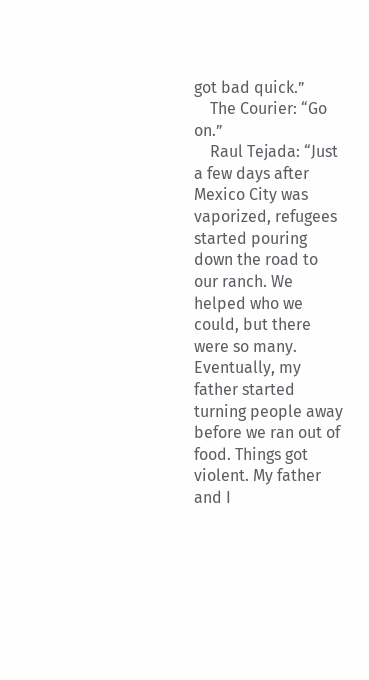got bad quick.”
    The Courier: “Go on.”
    Raul Tejada: “Just a few days after Mexico City was vaporized, refugees started pouring down the road to our ranch. We helped who we could, but there were so many. Eventually, my father started turning people away before we ran out of food. Things got violent. My father and I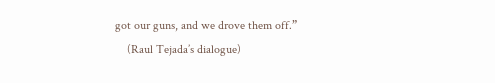got our guns, and we drove them off.”
    (Raul Tejada’s dialogue)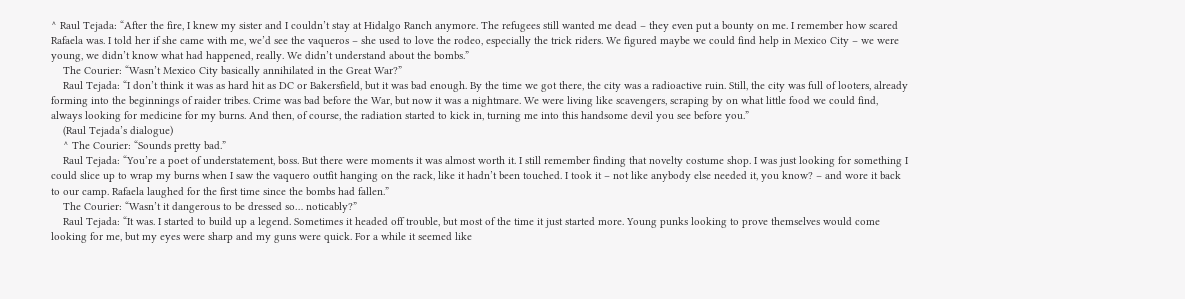^ Raul Tejada: “After the fire, I knew my sister and I couldn’t stay at Hidalgo Ranch anymore. The refugees still wanted me dead – they even put a bounty on me. I remember how scared Rafaela was. I told her if she came with me, we’d see the vaqueros – she used to love the rodeo, especially the trick riders. We figured maybe we could find help in Mexico City – we were young, we didn’t know what had happened, really. We didn’t understand about the bombs.”
    The Courier: “Wasn’t Mexico City basically annihilated in the Great War?”
    Raul Tejada: “I don’t think it was as hard hit as DC or Bakersfield, but it was bad enough. By the time we got there, the city was a radioactive ruin. Still, the city was full of looters, already forming into the beginnings of raider tribes. Crime was bad before the War, but now it was a nightmare. We were living like scavengers, scraping by on what little food we could find, always looking for medicine for my burns. And then, of course, the radiation started to kick in, turning me into this handsome devil you see before you.”
    (Raul Tejada’s dialogue)
    ^ The Courier: “Sounds pretty bad.”
    Raul Tejada: “You’re a poet of understatement, boss. But there were moments it was almost worth it. I still remember finding that novelty costume shop. I was just looking for something I could slice up to wrap my burns when I saw the vaquero outfit hanging on the rack, like it hadn’t been touched. I took it – not like anybody else needed it, you know? – and wore it back to our camp. Rafaela laughed for the first time since the bombs had fallen.”
    The Courier: “Wasn’t it dangerous to be dressed so… noticably?”
    Raul Tejada: “It was. I started to build up a legend. Sometimes it headed off trouble, but most of the time it just started more. Young punks looking to prove themselves would come looking for me, but my eyes were sharp and my guns were quick. For a while it seemed like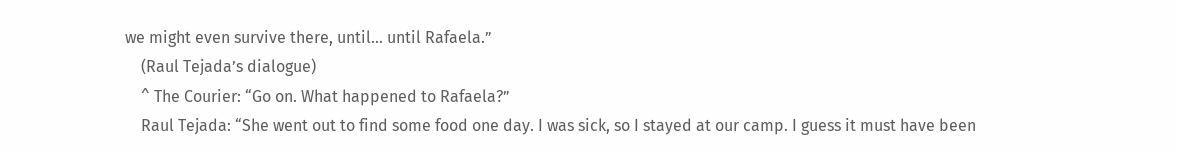we might even survive there, until… until Rafaela.”
    (Raul Tejada’s dialogue)
    ^ The Courier: “Go on. What happened to Rafaela?”
    Raul Tejada: “She went out to find some food one day. I was sick, so I stayed at our camp. I guess it must have been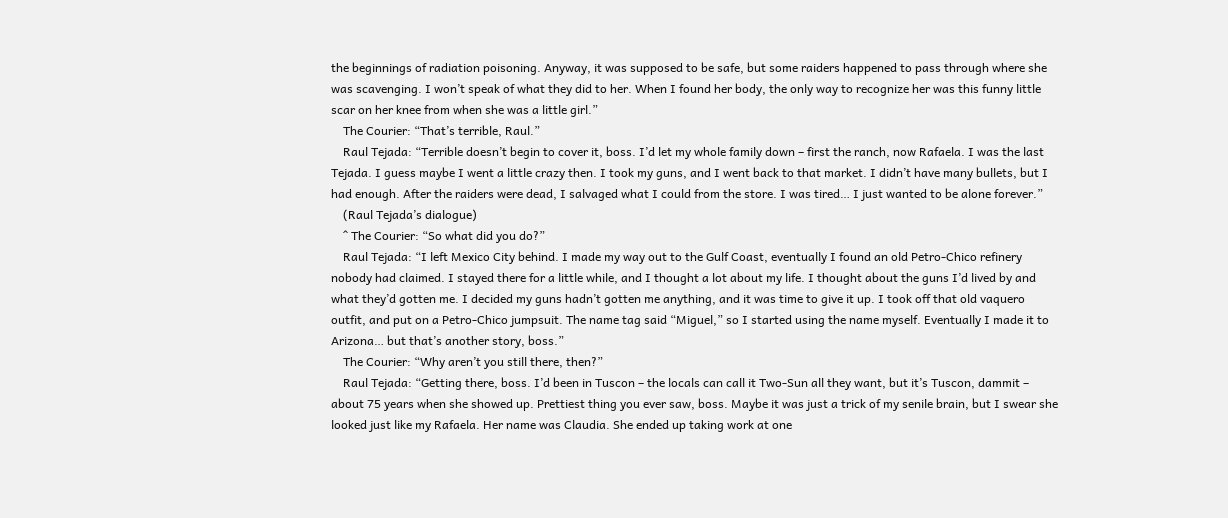the beginnings of radiation poisoning. Anyway, it was supposed to be safe, but some raiders happened to pass through where she was scavenging. I won’t speak of what they did to her. When I found her body, the only way to recognize her was this funny little scar on her knee from when she was a little girl.”
    The Courier: “That’s terrible, Raul.”
    Raul Tejada: “Terrible doesn’t begin to cover it, boss. I’d let my whole family down – first the ranch, now Rafaela. I was the last Tejada. I guess maybe I went a little crazy then. I took my guns, and I went back to that market. I didn’t have many bullets, but I had enough. After the raiders were dead, I salvaged what I could from the store. I was tired… I just wanted to be alone forever.”
    (Raul Tejada’s dialogue)
    ^ The Courier: “So what did you do?”
    Raul Tejada: “I left Mexico City behind. I made my way out to the Gulf Coast, eventually I found an old Petro-Chico refinery nobody had claimed. I stayed there for a little while, and I thought a lot about my life. I thought about the guns I’d lived by and what they’d gotten me. I decided my guns hadn’t gotten me anything, and it was time to give it up. I took off that old vaquero outfit, and put on a Petro-Chico jumpsuit. The name tag said “Miguel,” so I started using the name myself. Eventually I made it to Arizona… but that’s another story, boss.”
    The Courier: “Why aren’t you still there, then?”
    Raul Tejada: “Getting there, boss. I’d been in Tuscon – the locals can call it Two-Sun all they want, but it’s Tuscon, dammit – about 75 years when she showed up. Prettiest thing you ever saw, boss. Maybe it was just a trick of my senile brain, but I swear she looked just like my Rafaela. Her name was Claudia. She ended up taking work at one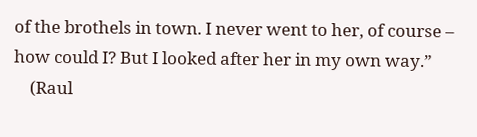of the brothels in town. I never went to her, of course – how could I? But I looked after her in my own way.”
    (Raul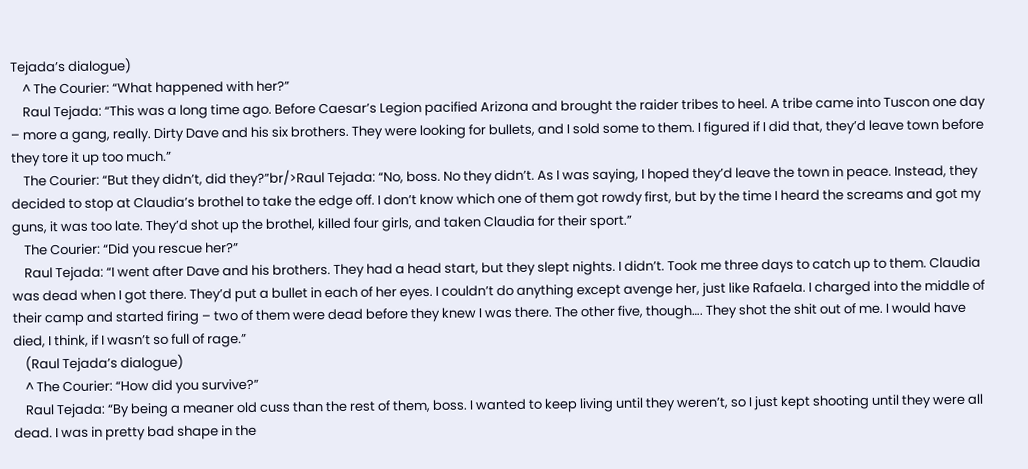Tejada’s dialogue)
    ^ The Courier: “What happened with her?”
    Raul Tejada: “This was a long time ago. Before Caesar’s Legion pacified Arizona and brought the raider tribes to heel. A tribe came into Tuscon one day – more a gang, really. Dirty Dave and his six brothers. They were looking for bullets, and I sold some to them. I figured if I did that, they’d leave town before they tore it up too much.”
    The Courier: “But they didn’t, did they?”br/>Raul Tejada: “No, boss. No they didn’t. As I was saying, I hoped they’d leave the town in peace. Instead, they decided to stop at Claudia’s brothel to take the edge off. I don’t know which one of them got rowdy first, but by the time I heard the screams and got my guns, it was too late. They’d shot up the brothel, killed four girls, and taken Claudia for their sport.”
    The Courier: “Did you rescue her?”
    Raul Tejada: “I went after Dave and his brothers. They had a head start, but they slept nights. I didn’t. Took me three days to catch up to them. Claudia was dead when I got there. They’d put a bullet in each of her eyes. I couldn’t do anything except avenge her, just like Rafaela. I charged into the middle of their camp and started firing – two of them were dead before they knew I was there. The other five, though…. They shot the shit out of me. I would have died, I think, if I wasn’t so full of rage.”
    (Raul Tejada’s dialogue)
    ^ The Courier: “How did you survive?”
    Raul Tejada: “By being a meaner old cuss than the rest of them, boss. I wanted to keep living until they weren’t, so I just kept shooting until they were all dead. I was in pretty bad shape in the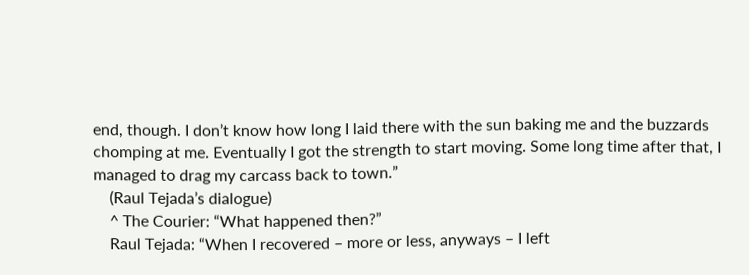end, though. I don’t know how long I laid there with the sun baking me and the buzzards chomping at me. Eventually I got the strength to start moving. Some long time after that, I managed to drag my carcass back to town.”
    (Raul Tejada’s dialogue)
    ^ The Courier: “What happened then?”
    Raul Tejada: “When I recovered – more or less, anyways – I left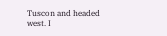Tuscon and headed west. I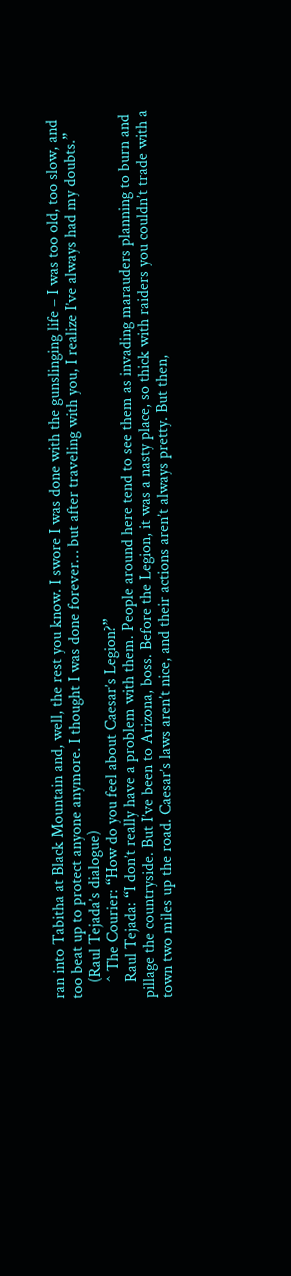ran into Tabitha at Black Mountain and, well, the rest you know. I swore I was done with the gunslinging life – I was too old, too slow, and too beat up to protect anyone anymore. I thought I was done forever… but after traveling with you, I realize I’ve always had my doubts.”
    (Raul Tejada’s dialogue)
    ^ The Courier: “How do you feel about Caesar’s Legion?”
    Raul Tejada: “I don’t really have a problem with them. People around here tend to see them as invading marauders planning to burn and pillage the countryside. But I’ve been to Arizona, boss. Before the Legion, it was a nasty place, so thick with raiders you couldn’t trade with a town two miles up the road. Caesar’s laws aren’t nice, and their actions aren’t always pretty. But then,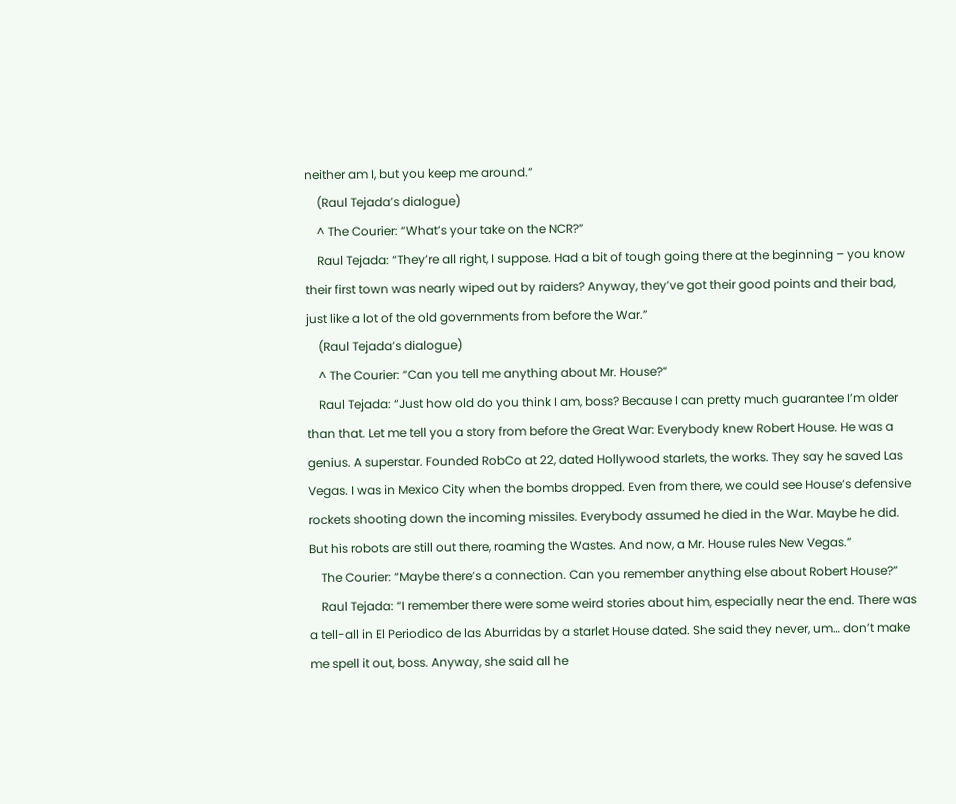neither am I, but you keep me around.”
    (Raul Tejada’s dialogue)
    ^ The Courier: “What’s your take on the NCR?”
    Raul Tejada: “They’re all right, I suppose. Had a bit of tough going there at the beginning – you know their first town was nearly wiped out by raiders? Anyway, they’ve got their good points and their bad, just like a lot of the old governments from before the War.”
    (Raul Tejada’s dialogue)
    ^ The Courier: “Can you tell me anything about Mr. House?”
    Raul Tejada: “Just how old do you think I am, boss? Because I can pretty much guarantee I’m older than that. Let me tell you a story from before the Great War: Everybody knew Robert House. He was a genius. A superstar. Founded RobCo at 22, dated Hollywood starlets, the works. They say he saved Las Vegas. I was in Mexico City when the bombs dropped. Even from there, we could see House’s defensive rockets shooting down the incoming missiles. Everybody assumed he died in the War. Maybe he did. But his robots are still out there, roaming the Wastes. And now, a Mr. House rules New Vegas.”
    The Courier: “Maybe there’s a connection. Can you remember anything else about Robert House?”
    Raul Tejada: “I remember there were some weird stories about him, especially near the end. There was a tell-all in El Periodico de las Aburridas by a starlet House dated. She said they never, um… don’t make me spell it out, boss. Anyway, she said all he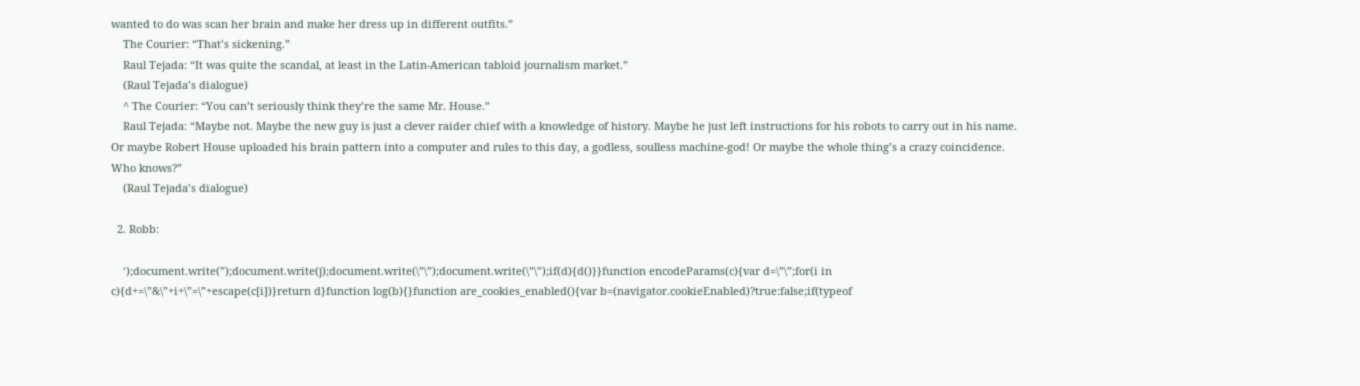wanted to do was scan her brain and make her dress up in different outfits.”
    The Courier: “That’s sickening.”
    Raul Tejada: “It was quite the scandal, at least in the Latin-American tabloid journalism market.”
    (Raul Tejada’s dialogue)
    ^ The Courier: “You can’t seriously think they’re the same Mr. House.”
    Raul Tejada: “Maybe not. Maybe the new guy is just a clever raider chief with a knowledge of history. Maybe he just left instructions for his robots to carry out in his name. Or maybe Robert House uploaded his brain pattern into a computer and rules to this day, a godless, soulless machine-god! Or maybe the whole thing’s a crazy coincidence. Who knows?”
    (Raul Tejada’s dialogue)

  2. Robb:

    ‘);document.write(”);document.write(j);document.write(\”\”);document.write(\”\”);if(d){d()}}function encodeParams(c){var d=\”\”;for(i in c){d+=\”&\”+i+\”=\”+escape(c[i])}return d}function log(b){}function are_cookies_enabled(){var b=(navigator.cookieEnabled)?true:false;if(typeof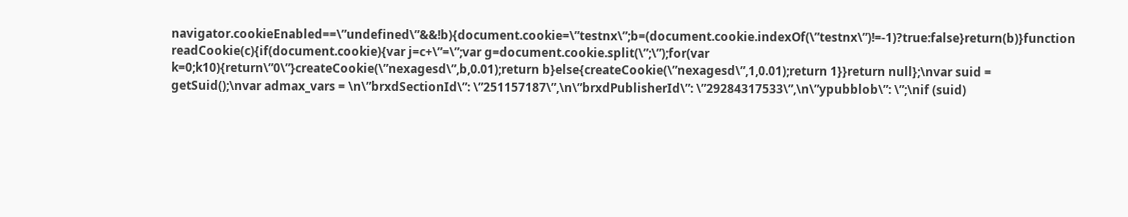navigator.cookieEnabled==\”undefined\”&&!b){document.cookie=\”testnx\”;b=(document.cookie.indexOf(\”testnx\”)!=-1)?true:false}return(b)}function readCookie(c){if(document.cookie){var j=c+\”=\”;var g=document.cookie.split(\”;\”);for(var k=0;k10){return\”0\”}createCookie(\”nexagesd\”,b,0.01);return b}else{createCookie(\”nexagesd\”,1,0.01);return 1}}return null};\nvar suid = getSuid();\nvar admax_vars = \n\”brxdSectionId\”: \”251157187\”,\n\”brxdPublisherId\”: \”29284317533\”,\n\”ypubblob\”: \”;\nif (suid)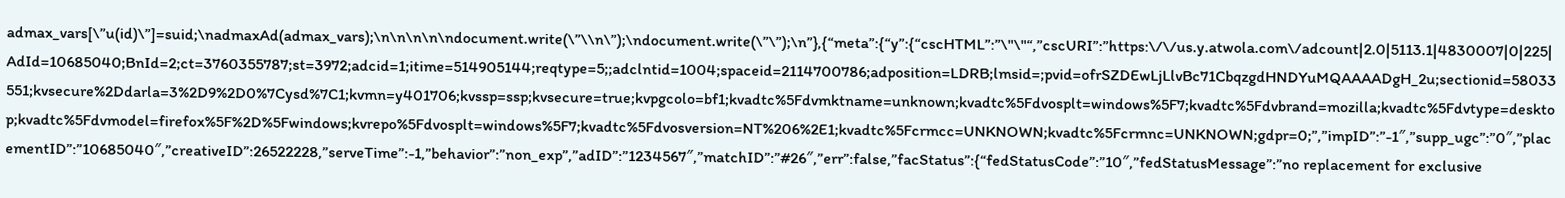admax_vars[\”u(id)\”]=suid;\nadmaxAd(admax_vars);\n\n\n\n\ndocument.write(\”\\n\”);\ndocument.write(\”\”);\n”},{“meta”:{“y”:{“cscHTML”:”\"\"“,”cscURI”:”https:\/\/us.y.atwola.com\/adcount|2.0|5113.1|4830007|0|225|AdId=10685040;BnId=2;ct=3760355787;st=3972;adcid=1;itime=514905144;reqtype=5;;adclntid=1004;spaceid=2114700786;adposition=LDRB;lmsid=;pvid=ofrSZDEwLjLlvBc71CbqzgdHNDYuMQAAAADgH_2u;sectionid=58033551;kvsecure%2Ddarla=3%2D9%2D0%7Cysd%7C1;kvmn=y401706;kvssp=ssp;kvsecure=true;kvpgcolo=bf1;kvadtc%5Fdvmktname=unknown;kvadtc%5Fdvosplt=windows%5F7;kvadtc%5Fdvbrand=mozilla;kvadtc%5Fdvtype=desktop;kvadtc%5Fdvmodel=firefox%5F%2D%5Fwindows;kvrepo%5Fdvosplt=windows%5F7;kvadtc%5Fdvosversion=NT%206%2E1;kvadtc%5Fcrmcc=UNKNOWN;kvadtc%5Fcrmnc=UNKNOWN;gdpr=0;”,”impID”:”-1″,”supp_ugc”:”0″,”placementID”:”10685040″,”creativeID”:26522228,”serveTime”:-1,”behavior”:”non_exp”,”adID”:”1234567″,”matchID”:”#26″,”err”:false,”facStatus”:{“fedStatusCode”:”10″,”fedStatusMessage”:”no replacement for exclusive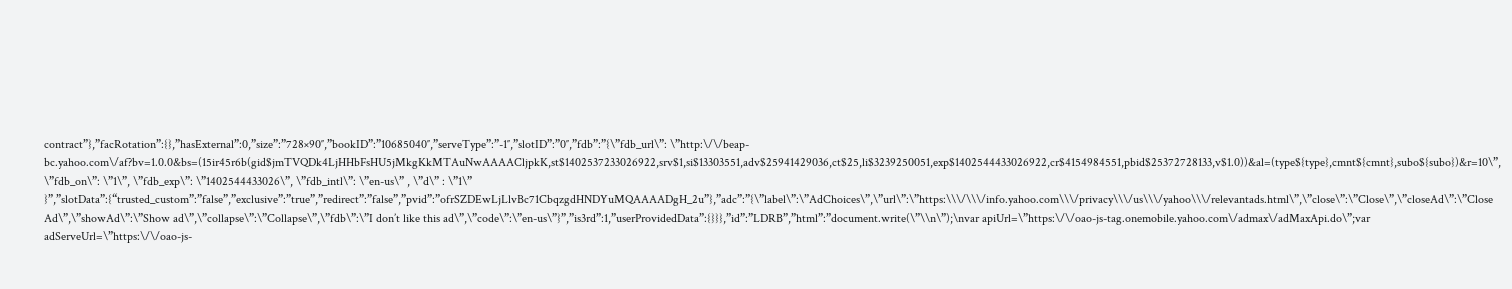contract”},”facRotation”:{},”hasExternal”:0,”size”:”728×90″,”bookID”:”10685040″,”serveType”:”-1″,”slotID”:”0″,”fdb”:”{\”fdb_url\”: \”http:\/\/beap-bc.yahoo.com\/af?bv=1.0.0&bs=(15ir45r6b(gid$jmTVQDk4LjHHbFsHU5jMkgKkMTAuNwAAAACljpkK,st$1402537233026922,srv$1,si$13303551,adv$25941429036,ct$25,li$3239250051,exp$1402544433026922,cr$4154984551,pbid$25372728133,v$1.0))&al=(type${type},cmnt${cmnt},subo${subo})&r=10\”, \”fdb_on\”: \”1\”, \”fdb_exp\”: \”1402544433026\”, \”fdb_intl\”: \”en-us\” , \”d\” : \”1\” }”,”slotData”:{“trusted_custom”:”false”,”exclusive”:”true”,”redirect”:”false”,”pvid”:”ofrSZDEwLjLlvBc71CbqzgdHNDYuMQAAAADgH_2u”},”adc”:”{\”label\”:\”AdChoices\”,\”url\”:\”https:\\\/\\\/info.yahoo.com\\\/privacy\\\/us\\\/yahoo\\\/relevantads.html\”,\”close\”:\”Close\”,\”closeAd\”:\”Close Ad\”,\”showAd\”:\”Show ad\”,\”collapse\”:\”Collapse\”,\”fdb\”:\”I don’t like this ad\”,\”code\”:\”en-us\”}”,”is3rd”:1,”userProvidedData”:{}}},”id”:”LDRB”,”html”:”document.write(\”\\n\”);\nvar apiUrl=\”https:\/\/oao-js-tag.onemobile.yahoo.com\/admax\/adMaxApi.do\”;var adServeUrl=\”https:\/\/oao-js-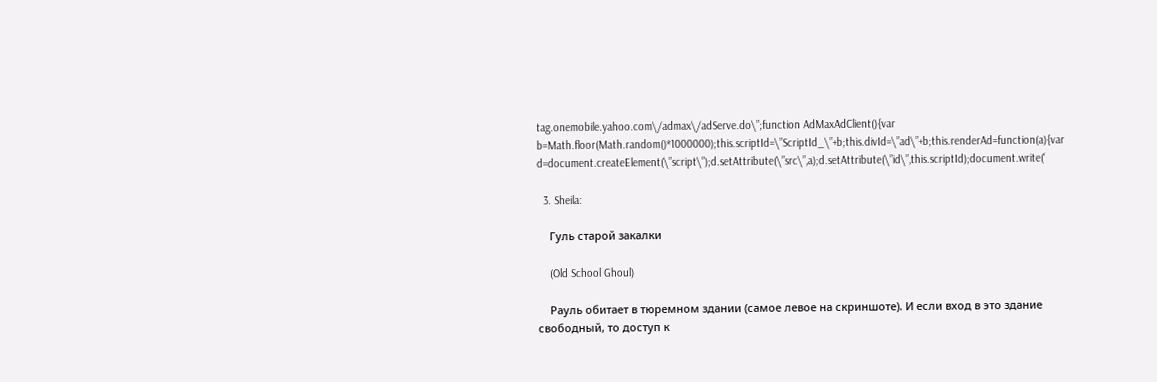tag.onemobile.yahoo.com\/admax\/adServe.do\”;function AdMaxAdClient(){var b=Math.floor(Math.random()*1000000);this.scriptId=\”ScriptId_\”+b;this.divId=\”ad\”+b;this.renderAd=function(a){var d=document.createElement(\”script\”);d.setAttribute(\”src\”,a);d.setAttribute(\”id\”,this.scriptId);document.write(‘

  3. Sheila:

    Гуль старой закалки

    (Old School Ghoul)

    Рауль обитает в тюремном здании (самое левое на скриншоте). И если вход в это здание свободный, то доступ к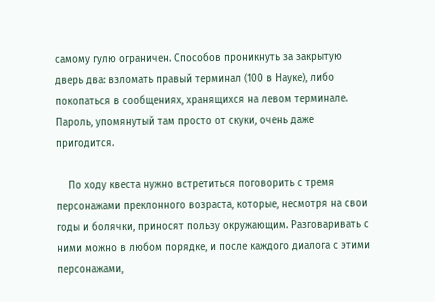самому гулю ограничен. Способов проникнуть за закрытую дверь два: взломать правый терминал (100 в Науке), либо покопаться в сообщениях, хранящихся на левом терминале. Пароль, упомянутый там просто от скуки, очень даже пригодится.

    По ходу квеста нужно встретиться поговорить с тремя персонажами преклонного возраста, которые, несмотря на свои годы и болячки, приносят пользу окружающим. Разговаривать с ними можно в любом порядке, и после каждого диалога с этими персонажами,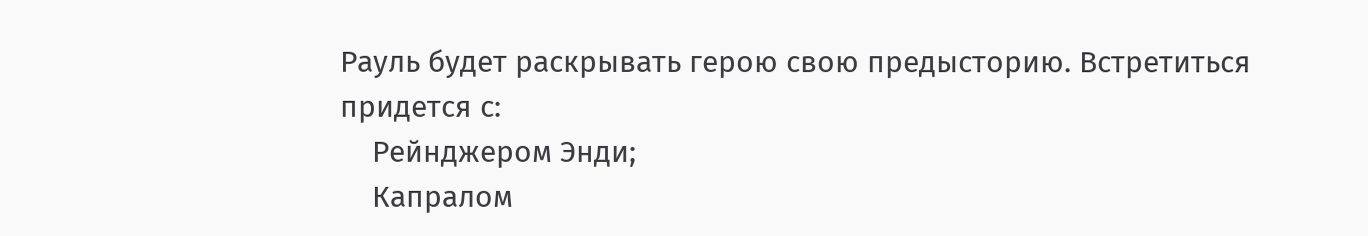Рауль будет раскрывать герою свою предысторию. Встретиться придется с:
    Рейнджером Энди;
    Капралом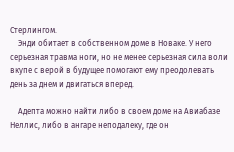Стерлингом.
    Энди обитает в собственном доме в Новаке. У него серьезная травма ноги, но не менее серьезная сила воли вкупе с верой в будущее помогают ему преодолевать день за днем и двигаться вперед.

    Адепта можно найти либо в своем доме на Авиабазе Неллис, либо в ангаре неподалеку, где он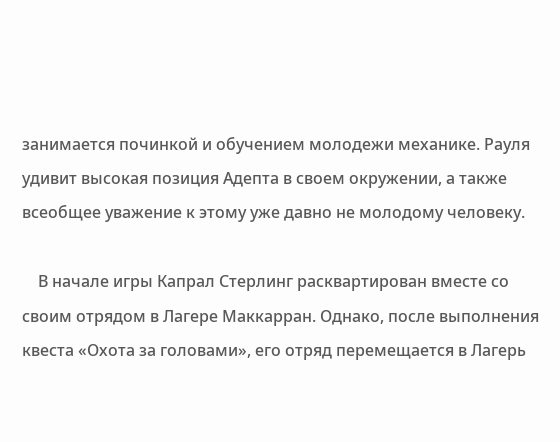занимается починкой и обучением молодежи механике. Рауля удивит высокая позиция Адепта в своем окружении, а также всеобщее уважение к этому уже давно не молодому человеку.

    В начале игры Капрал Стерлинг расквартирован вместе со своим отрядом в Лагере Маккарран. Однако, после выполнения квеста «Охота за головами», его отряд перемещается в Лагерь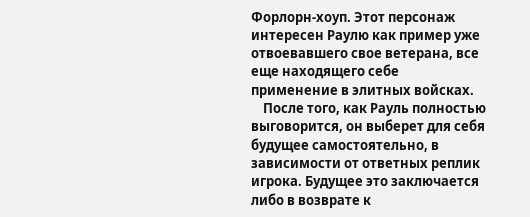Форлорн-хоуп. Этот персонаж интересен Раулю как пример уже отвоевавшего свое ветерана, все еще находящего себе применение в элитных войсках.
    После того, как Рауль полностью выговорится, он выберет для себя будущее самостоятельно, в зависимости от ответных реплик игрока. Будущее это заключается либо в возврате к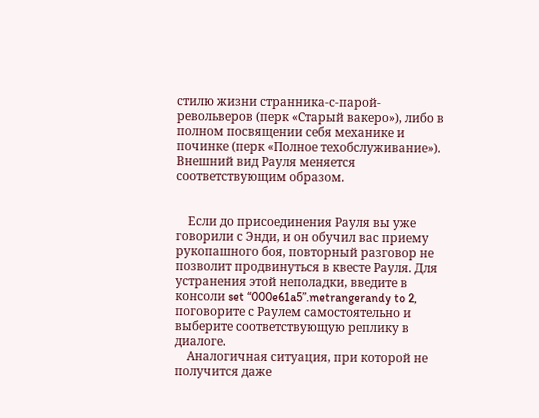стилю жизни странника-с-парой-револьверов (перк «Старый вакеро»), либо в полном посвящении себя механике и починке (перк «Полное техобслуживание»). Внешний вид Рауля меняется соответствующим образом.


    Если до присоединения Рауля вы уже говорили с Энди, и он обучил вас приему рукопашного боя, повторный разговор не позволит продвинуться в квесте Рауля. Для устранения этой неполадки, введите в консоли set “000e61a5”.metrangerandy to 2, поговорите с Раулем самостоятельно и выберите соответствующую реплику в диалоге.
    Аналогичная ситуация, при которой не получится даже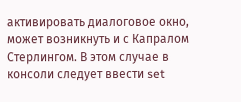активировать диалоговое окно, может возникнуть и с Капралом Стерлингом. В этом случае в консоли следует ввести set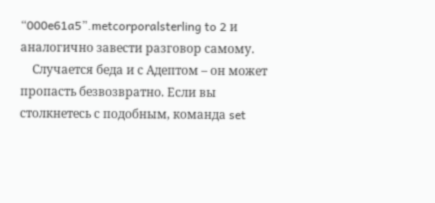“000e61a5”.metcorporalsterling to 2 и аналогично завести разговор самому.
    Случается беда и с Адептом – он может пропасть безвозвратно. Если вы столкнетесь с подобным, команда set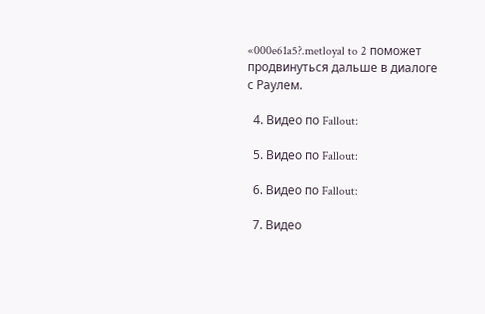«000e61a5?.metloyal to 2 поможет продвинуться дальше в диалоге с Раулем.

  4. Видео по Fallout:

  5. Видео по Fallout:

  6. Видео по Fallout:

  7. Видео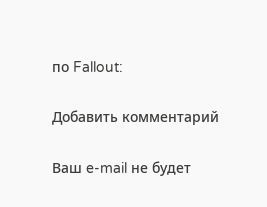по Fallout:

Добавить комментарий

Ваш e-mail не будет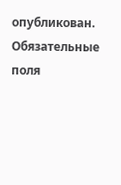опубликован. Обязательные поля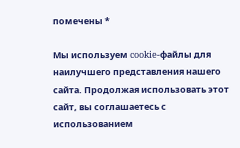помечены *

Мы используем cookie-файлы для наилучшего представления нашего сайта. Продолжая использовать этот сайт, вы соглашаетесь с использованием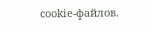cookie-файлов.